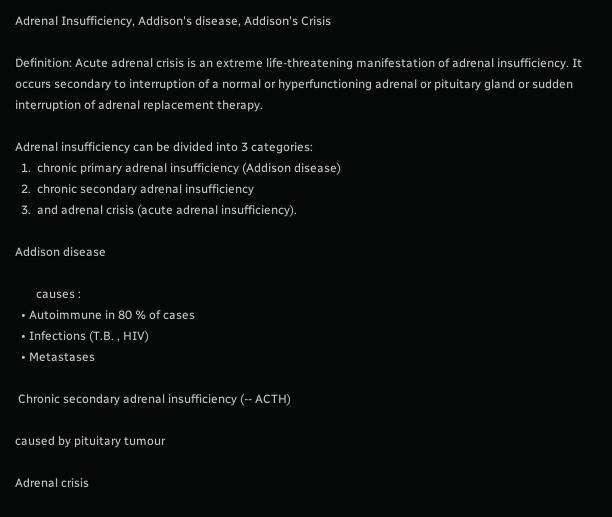Adrenal Insufficiency, Addison's disease, Addison's Crisis

Definition: Acute adrenal crisis is an extreme life-threatening manifestation of adrenal insufficiency. It occurs secondary to interruption of a normal or hyperfunctioning adrenal or pituitary gland or sudden interruption of adrenal replacement therapy.

Adrenal insufficiency can be divided into 3 categories:
  1.  chronic primary adrenal insufficiency (Addison disease)
  2.  chronic secondary adrenal insufficiency
  3.  and adrenal crisis (acute adrenal insufficiency).

Addison disease

       causes :
  • Autoimmune in 80 % of cases
  • Infections (T.B. , HIV)
  • Metastases

 Chronic secondary adrenal insufficiency (-- ACTH)

caused by pituitary tumour

Adrenal crisis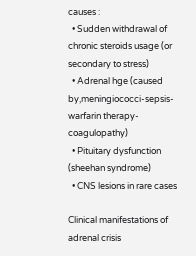causes :
  • Sudden withdrawal of chronic steroids usage (or secondary to stress)
  • Adrenal hge (caused by,meningiococci-sepsis-warfarin therapy-coagulopathy)
  • Pituitary dysfunction (sheehan syndrome)
  • CNS lesions in rare cases

Clinical manifestations of adrenal crisis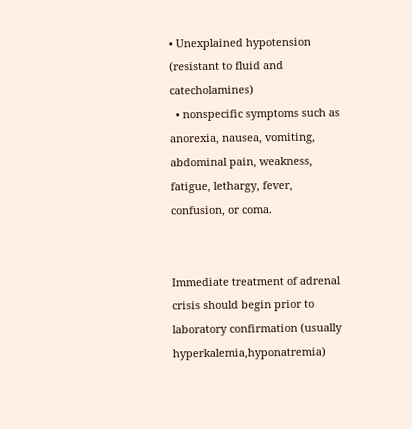• Unexplained hypotension (resistant to fluid and catecholamines)
  • nonspecific symptoms such as anorexia, nausea, vomiting, abdominal pain, weakness, fatigue, lethargy, fever, confusion, or coma.


Immediate treatment of adrenal crisis should begin prior to laboratory confirmation (usually hyperkalemia,hyponatremia)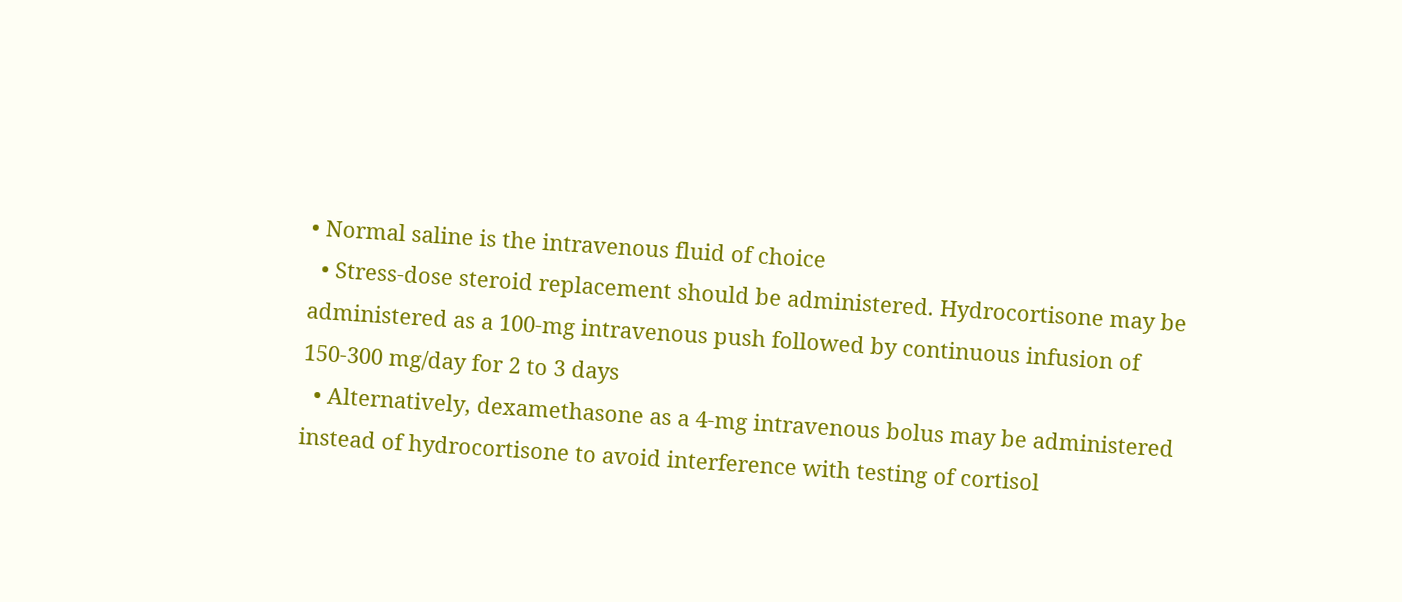• Normal saline is the intravenous fluid of choice
  • Stress-dose steroid replacement should be administered. Hydrocortisone may be administered as a 100-mg intravenous push followed by continuous infusion of 150-300 mg/day for 2 to 3 days
  • Alternatively, dexamethasone as a 4-mg intravenous bolus may be administered instead of hydrocortisone to avoid interference with testing of cortisol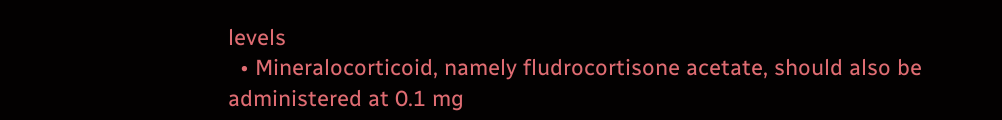levels
  • Mineralocorticoid, namely fludrocortisone acetate, should also be administered at 0.1 mg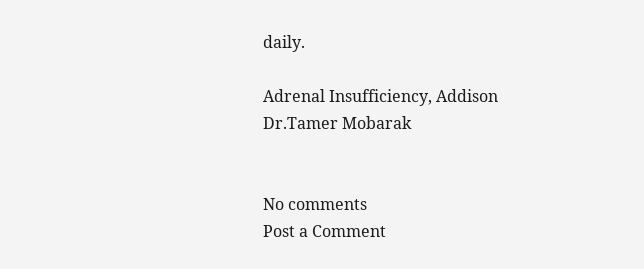daily.

Adrenal Insufficiency, Addison
Dr.Tamer Mobarak


No comments
Post a Comment